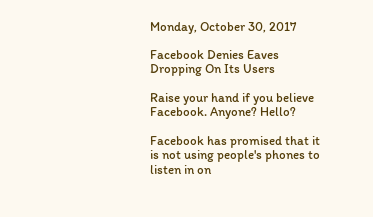Monday, October 30, 2017

Facebook Denies Eaves Dropping On Its Users

Raise your hand if you believe Facebook. Anyone? Hello?

Facebook has promised that it is not using people's phones to listen in on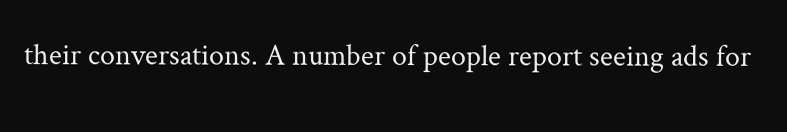their conversations. A number of people report seeing ads for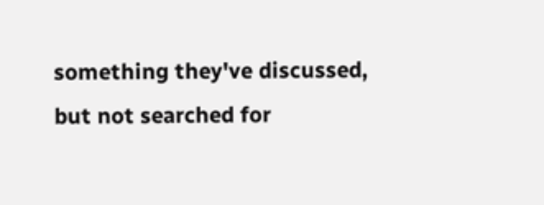something they've discussed, but not searched for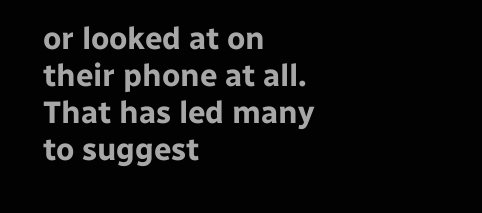or looked at on their phone at all. That has led many to suggest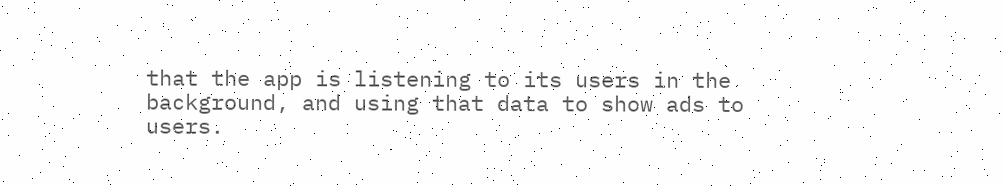that the app is listening to its users in the background, and using that data to show ads to users.